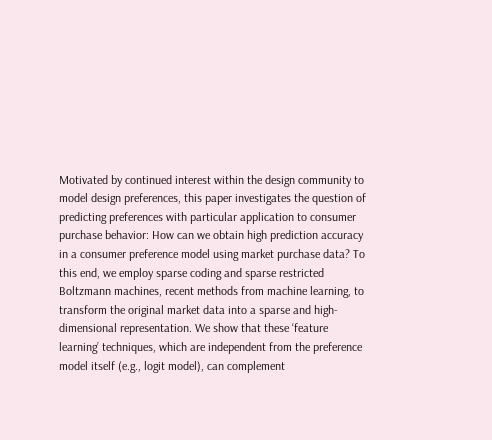Motivated by continued interest within the design community to model design preferences, this paper investigates the question of predicting preferences with particular application to consumer purchase behavior: How can we obtain high prediction accuracy in a consumer preference model using market purchase data? To this end, we employ sparse coding and sparse restricted Boltzmann machines, recent methods from machine learning, to transform the original market data into a sparse and high-dimensional representation. We show that these ‘feature learning’ techniques, which are independent from the preference model itself (e.g., logit model), can complement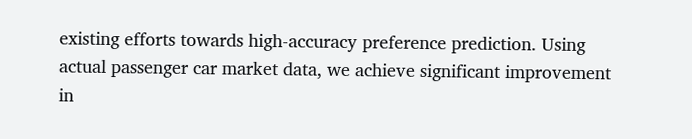existing efforts towards high-accuracy preference prediction. Using actual passenger car market data, we achieve significant improvement in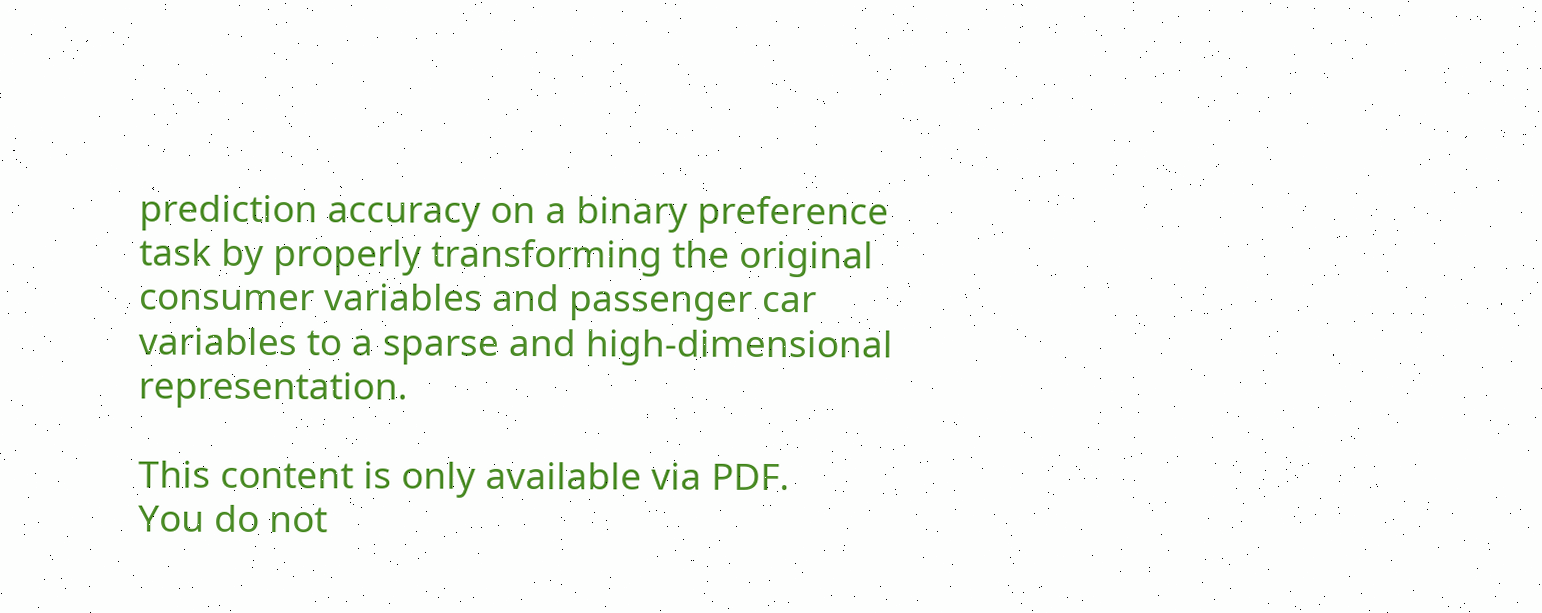prediction accuracy on a binary preference task by properly transforming the original consumer variables and passenger car variables to a sparse and high-dimensional representation.

This content is only available via PDF.
You do not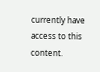currently have access to this content.